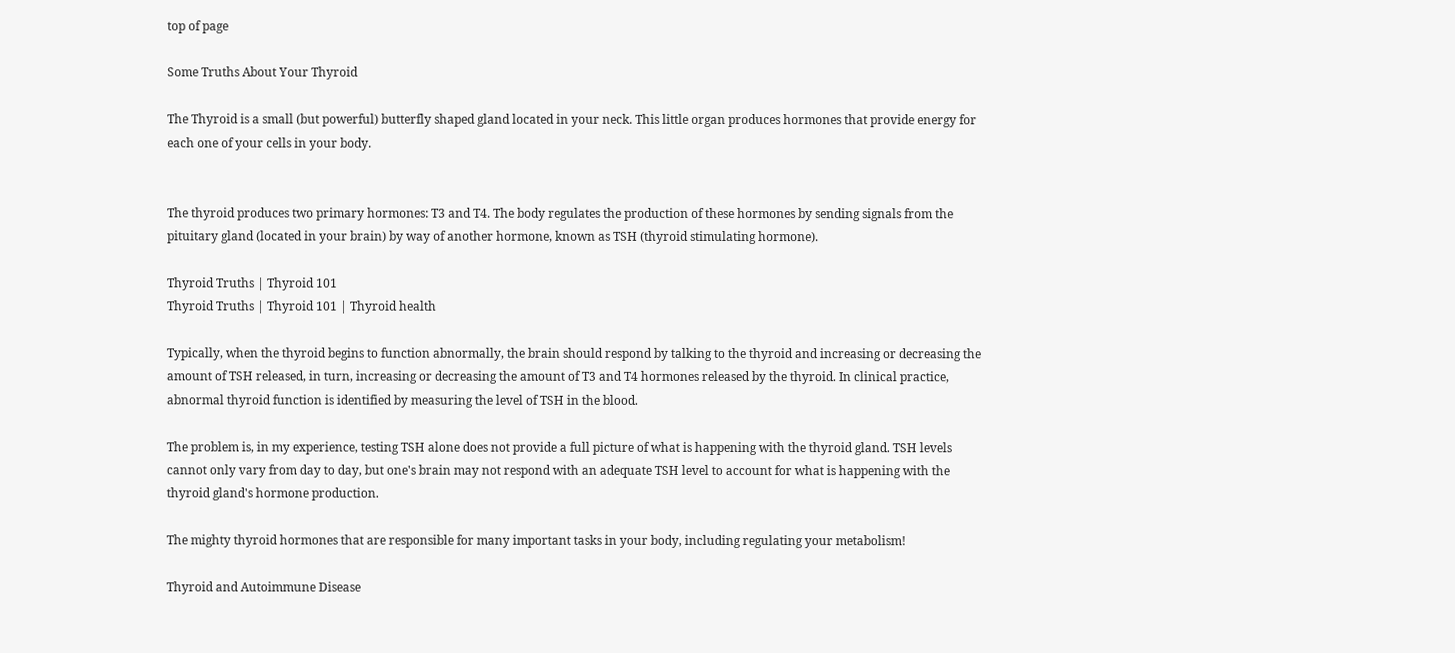top of page

Some Truths About Your Thyroid

The Thyroid is a small (but powerful) butterfly shaped gland located in your neck. This little organ produces hormones that provide energy for each one of your cells in your body.


The thyroid produces two primary hormones: T3 and T4. The body regulates the production of these hormones by sending signals from the pituitary gland (located in your brain) by way of another hormone, known as TSH (thyroid stimulating hormone).

Thyroid Truths | Thyroid 101
Thyroid Truths | Thyroid 101 | Thyroid health

Typically, when the thyroid begins to function abnormally, the brain should respond by talking to the thyroid and increasing or decreasing the amount of TSH released, in turn, increasing or decreasing the amount of T3 and T4 hormones released by the thyroid. In clinical practice, abnormal thyroid function is identified by measuring the level of TSH in the blood.

The problem is, in my experience, testing TSH alone does not provide a full picture of what is happening with the thyroid gland. TSH levels cannot only vary from day to day, but one's brain may not respond with an adequate TSH level to account for what is happening with the thyroid gland's hormone production.

The mighty thyroid hormones that are responsible for many important tasks in your body, including regulating your metabolism!

Thyroid and Autoimmune Disease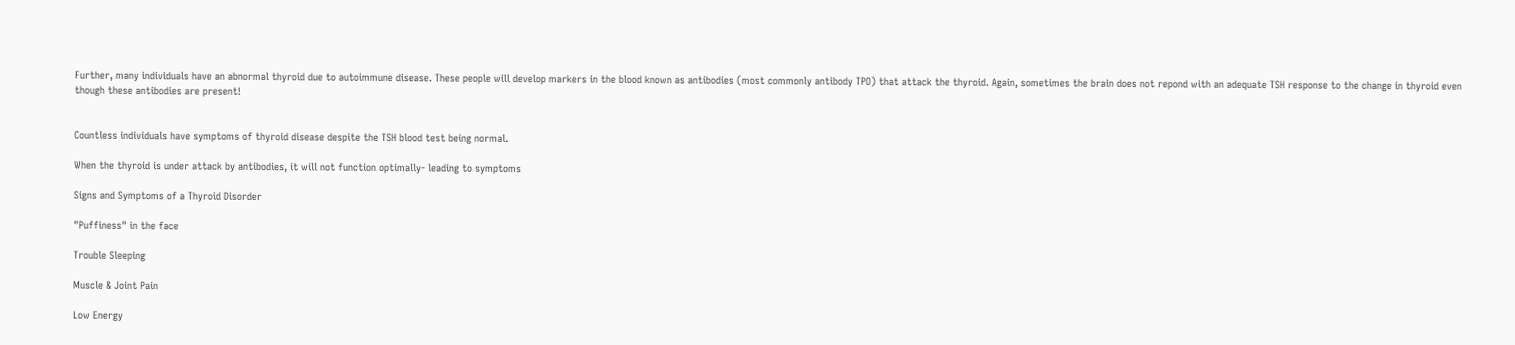Further, many individuals have an abnormal thyroid due to autoimmune disease. These people will develop markers in the blood known as antibodies (most commonly antibody TPO) that attack the thyroid. Again, sometimes the brain does not repond with an adequate TSH response to the change in thyroid even though these antibodies are present!


Countless individuals have symptoms of thyroid disease despite the TSH blood test being normal.

When the thyroid is under attack by antibodies, it will not function optimally- leading to symptoms

Signs and Symptoms of a Thyroid Disorder

"Puffiness" in the face

Trouble Sleeping

Muscle & Joint Pain

Low Energy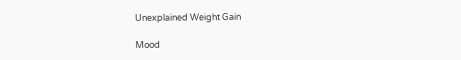Unexplained Weight Gain

Mood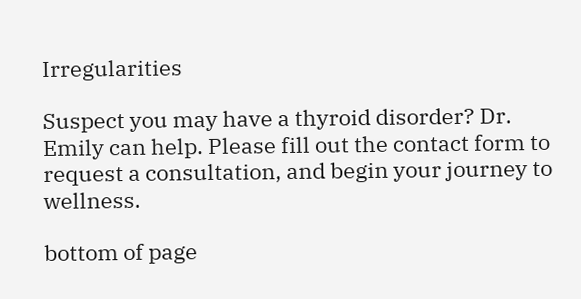Irregularities

Suspect you may have a thyroid disorder? Dr. Emily can help. Please fill out the contact form to request a consultation, and begin your journey to wellness.

bottom of page